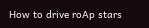How to drive roAp stars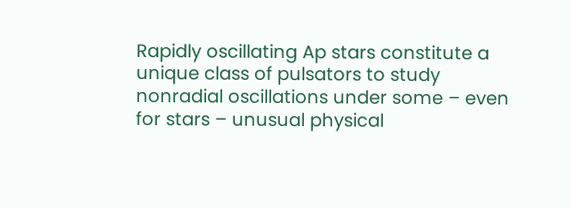Rapidly oscillating Ap stars constitute a unique class of pulsators to study nonradial oscillations under some – even for stars – unusual physical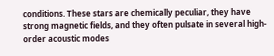conditions. These stars are chemically peculiar, they have strong magnetic fields, and they often pulsate in several high-order acoustic modes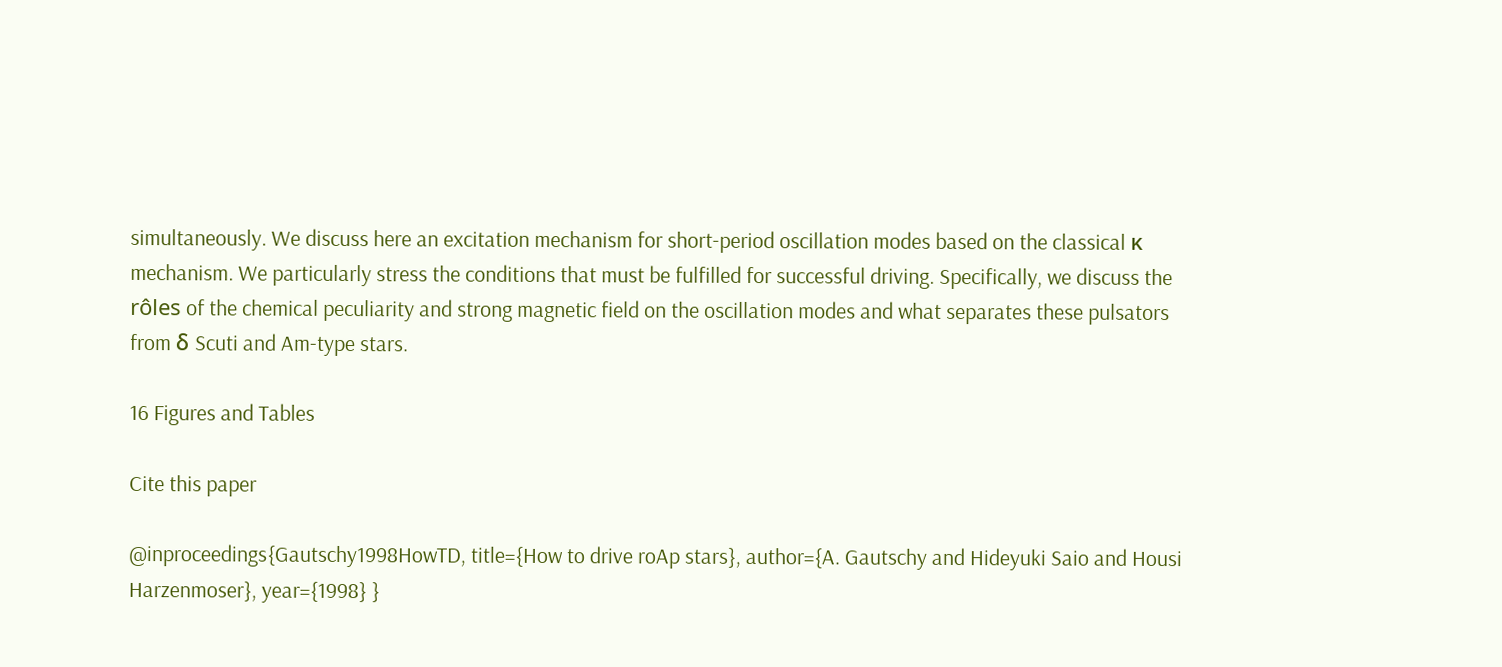simultaneously. We discuss here an excitation mechanism for short-period oscillation modes based on the classical κ mechanism. We particularly stress the conditions that must be fulfilled for successful driving. Specifically, we discuss the rôles of the chemical peculiarity and strong magnetic field on the oscillation modes and what separates these pulsators from δ Scuti and Am-type stars.

16 Figures and Tables

Cite this paper

@inproceedings{Gautschy1998HowTD, title={How to drive roAp stars}, author={A. Gautschy and Hideyuki Saio and Housi Harzenmoser}, year={1998} }